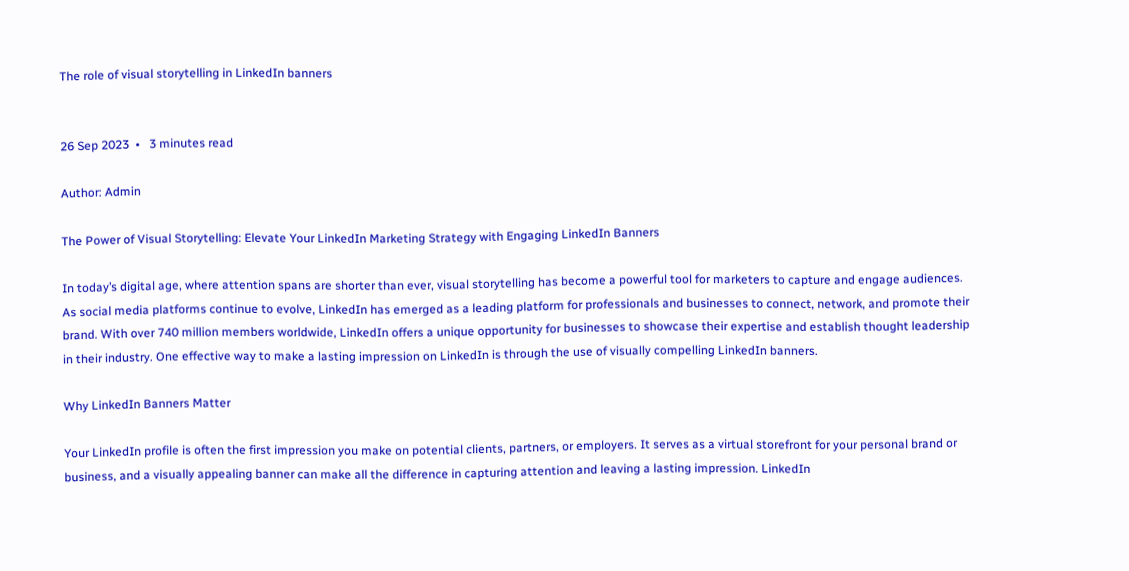The role of visual storytelling in LinkedIn banners


26 Sep 2023  •   3 minutes read

Author: Admin

The Power of Visual Storytelling: Elevate Your LinkedIn Marketing Strategy with Engaging LinkedIn Banners

In today’s digital age, where attention spans are shorter than ever, visual storytelling has become a powerful tool for marketers to capture and engage audiences. As social media platforms continue to evolve, LinkedIn has emerged as a leading platform for professionals and businesses to connect, network, and promote their brand. With over 740 million members worldwide, LinkedIn offers a unique opportunity for businesses to showcase their expertise and establish thought leadership in their industry. One effective way to make a lasting impression on LinkedIn is through the use of visually compelling LinkedIn banners.

Why LinkedIn Banners Matter

Your LinkedIn profile is often the first impression you make on potential clients, partners, or employers. It serves as a virtual storefront for your personal brand or business, and a visually appealing banner can make all the difference in capturing attention and leaving a lasting impression. LinkedIn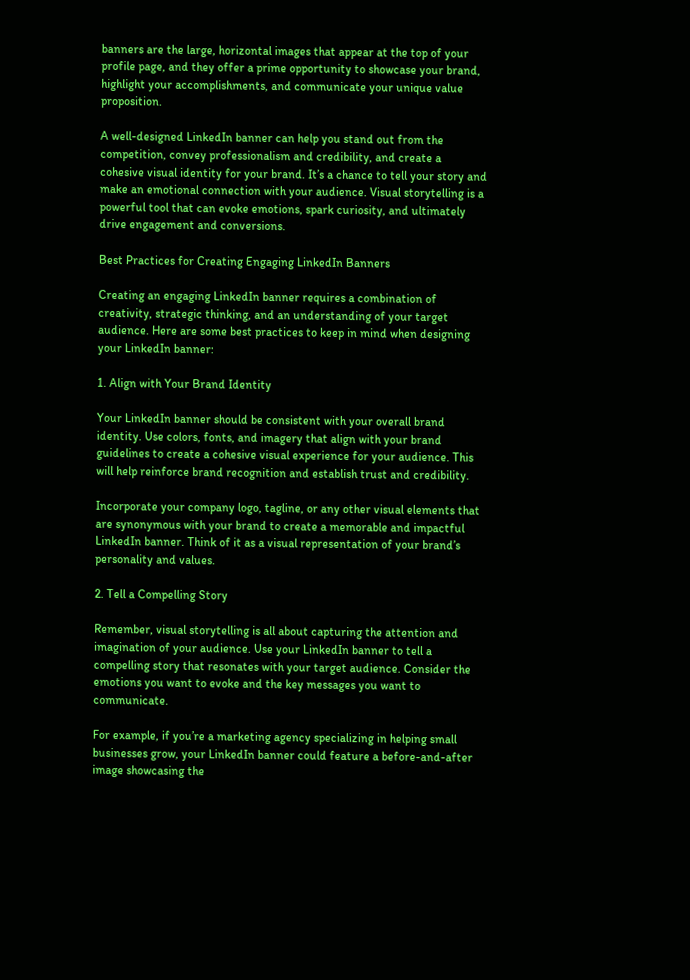banners are the large, horizontal images that appear at the top of your profile page, and they offer a prime opportunity to showcase your brand, highlight your accomplishments, and communicate your unique value proposition.

A well-designed LinkedIn banner can help you stand out from the competition, convey professionalism and credibility, and create a cohesive visual identity for your brand. It’s a chance to tell your story and make an emotional connection with your audience. Visual storytelling is a powerful tool that can evoke emotions, spark curiosity, and ultimately drive engagement and conversions.

Best Practices for Creating Engaging LinkedIn Banners

Creating an engaging LinkedIn banner requires a combination of creativity, strategic thinking, and an understanding of your target audience. Here are some best practices to keep in mind when designing your LinkedIn banner:

1. Align with Your Brand Identity

Your LinkedIn banner should be consistent with your overall brand identity. Use colors, fonts, and imagery that align with your brand guidelines to create a cohesive visual experience for your audience. This will help reinforce brand recognition and establish trust and credibility.

Incorporate your company logo, tagline, or any other visual elements that are synonymous with your brand to create a memorable and impactful LinkedIn banner. Think of it as a visual representation of your brand’s personality and values.

2. Tell a Compelling Story

Remember, visual storytelling is all about capturing the attention and imagination of your audience. Use your LinkedIn banner to tell a compelling story that resonates with your target audience. Consider the emotions you want to evoke and the key messages you want to communicate.

For example, if you’re a marketing agency specializing in helping small businesses grow, your LinkedIn banner could feature a before-and-after image showcasing the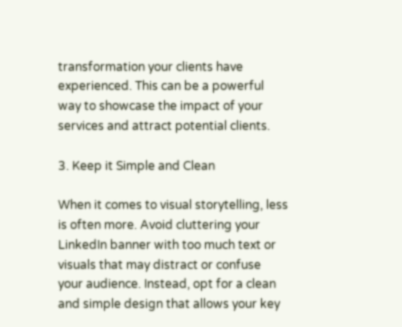transformation your clients have experienced. This can be a powerful way to showcase the impact of your services and attract potential clients.

3. Keep it Simple and Clean

When it comes to visual storytelling, less is often more. Avoid cluttering your LinkedIn banner with too much text or visuals that may distract or confuse your audience. Instead, opt for a clean and simple design that allows your key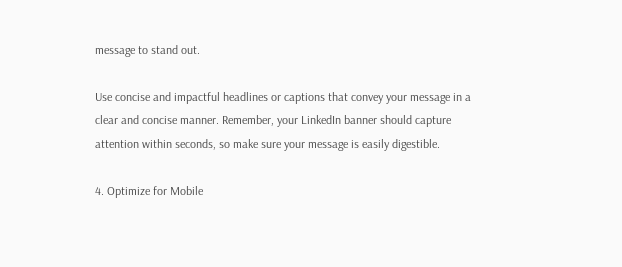message to stand out.

Use concise and impactful headlines or captions that convey your message in a clear and concise manner. Remember, your LinkedIn banner should capture attention within seconds, so make sure your message is easily digestible.

4. Optimize for Mobile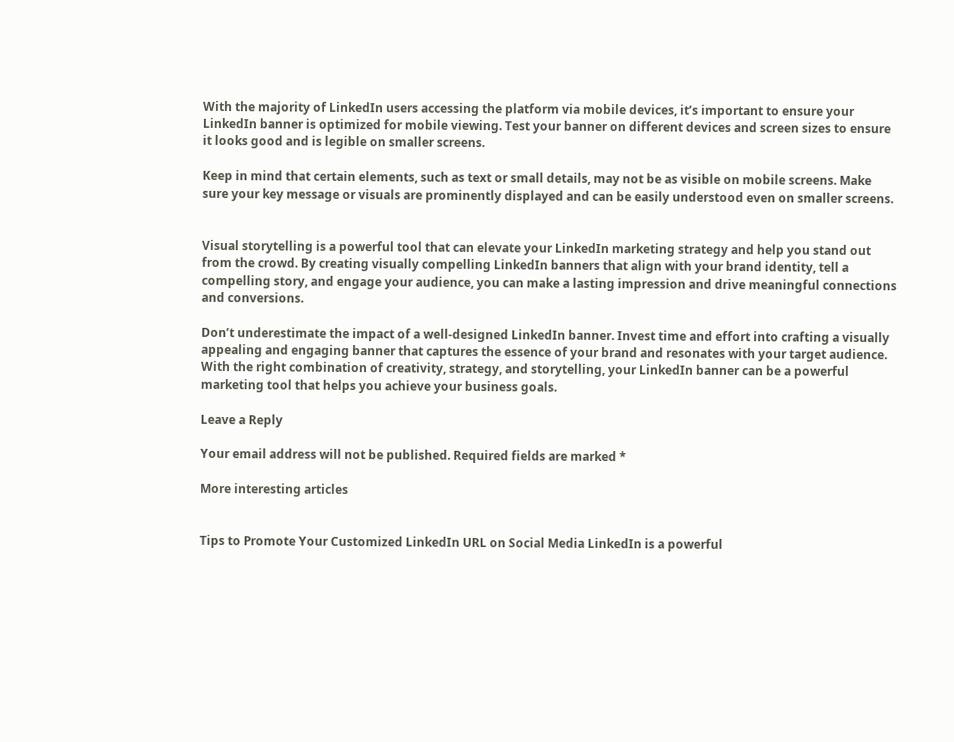With the majority of LinkedIn users accessing the platform via mobile devices, it’s important to ensure your LinkedIn banner is optimized for mobile viewing. Test your banner on different devices and screen sizes to ensure it looks good and is legible on smaller screens.

Keep in mind that certain elements, such as text or small details, may not be as visible on mobile screens. Make sure your key message or visuals are prominently displayed and can be easily understood even on smaller screens.


Visual storytelling is a powerful tool that can elevate your LinkedIn marketing strategy and help you stand out from the crowd. By creating visually compelling LinkedIn banners that align with your brand identity, tell a compelling story, and engage your audience, you can make a lasting impression and drive meaningful connections and conversions.

Don’t underestimate the impact of a well-designed LinkedIn banner. Invest time and effort into crafting a visually appealing and engaging banner that captures the essence of your brand and resonates with your target audience. With the right combination of creativity, strategy, and storytelling, your LinkedIn banner can be a powerful marketing tool that helps you achieve your business goals.

Leave a Reply

Your email address will not be published. Required fields are marked *

More interesting articles


Tips to Promote Your Customized LinkedIn URL on Social Media LinkedIn is a powerful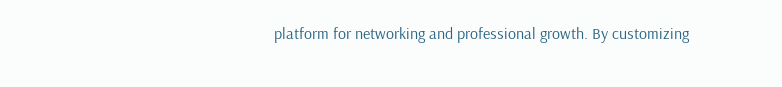platform for networking and professional growth. By customizing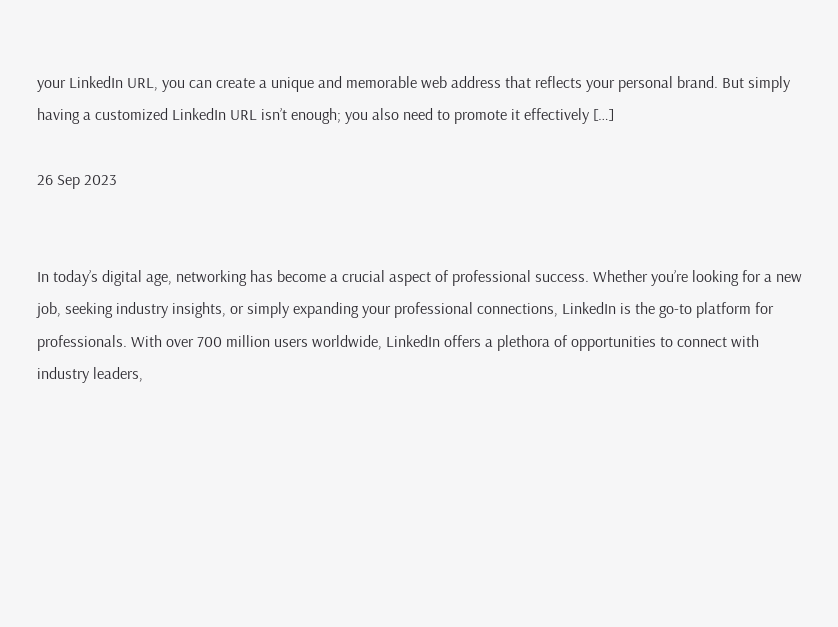your LinkedIn URL, you can create a unique and memorable web address that reflects your personal brand. But simply having a customized LinkedIn URL isn’t enough; you also need to promote it effectively […]

26 Sep 2023


In today’s digital age, networking has become a crucial aspect of professional success. Whether you’re looking for a new job, seeking industry insights, or simply expanding your professional connections, LinkedIn is the go-to platform for professionals. With over 700 million users worldwide, LinkedIn offers a plethora of opportunities to connect with industry leaders,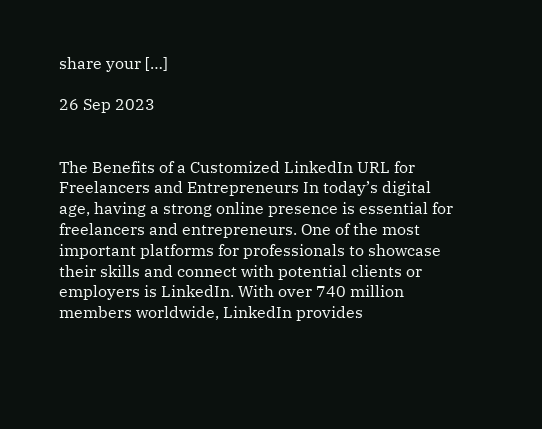share your […]

26 Sep 2023


The Benefits of a Customized LinkedIn URL for Freelancers and Entrepreneurs In today’s digital age, having a strong online presence is essential for freelancers and entrepreneurs. One of the most important platforms for professionals to showcase their skills and connect with potential clients or employers is LinkedIn. With over 740 million members worldwide, LinkedIn provides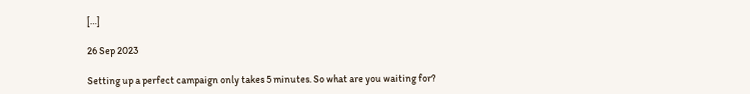[…]

26 Sep 2023

Setting up a perfect campaign only takes 5 minutes. So what are you waiting for?